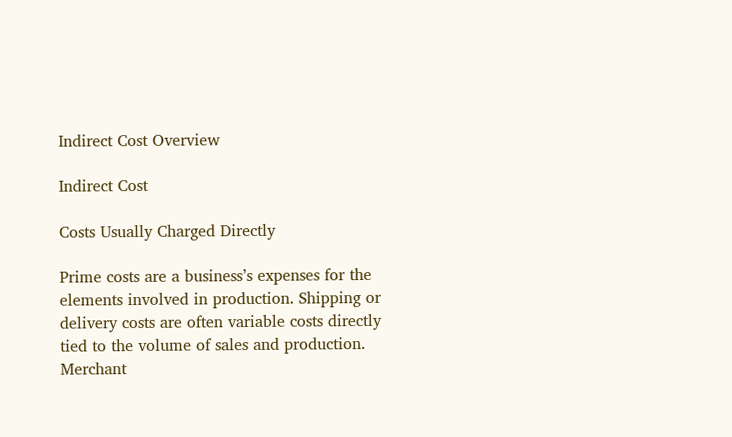Indirect Cost Overview

Indirect Cost

Costs Usually Charged Directly

Prime costs are a business’s expenses for the elements involved in production. Shipping or delivery costs are often variable costs directly tied to the volume of sales and production. Merchant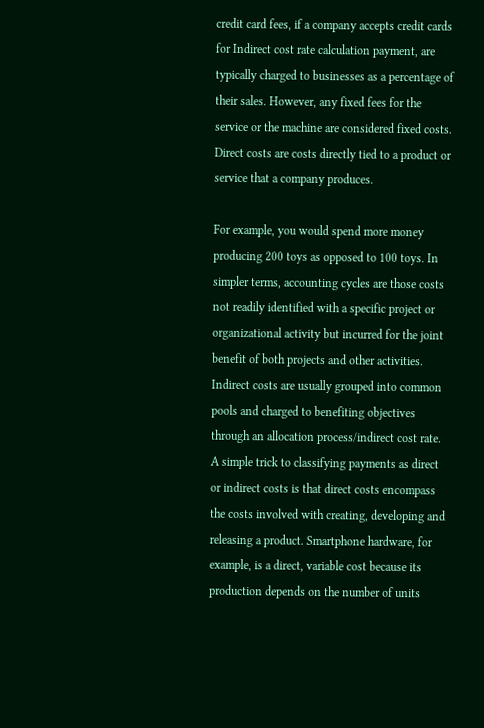credit card fees, if a company accepts credit cards for Indirect cost rate calculation payment, are typically charged to businesses as a percentage of their sales. However, any fixed fees for the service or the machine are considered fixed costs. Direct costs are costs directly tied to a product or service that a company produces.

For example, you would spend more money producing 200 toys as opposed to 100 toys. In simpler terms, accounting cycles are those costs not readily identified with a specific project or organizational activity but incurred for the joint benefit of both projects and other activities. Indirect costs are usually grouped into common pools and charged to benefiting objectives through an allocation process/indirect cost rate. A simple trick to classifying payments as direct or indirect costs is that direct costs encompass the costs involved with creating, developing and releasing a product. Smartphone hardware, for example, is a direct, variable cost because its production depends on the number of units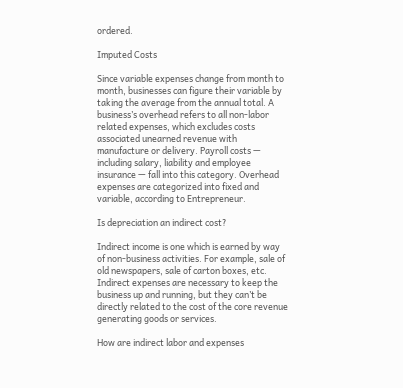ordered.

Imputed Costs

Since variable expenses change from month to month, businesses can figure their variable by taking the average from the annual total. A business’s overhead refers to all non-labor related expenses, which excludes costs associated unearned revenue with manufacture or delivery. Payroll costs — including salary, liability and employee insurance — fall into this category. Overhead expenses are categorized into fixed and variable, according to Entrepreneur.

Is depreciation an indirect cost?

Indirect income is one which is earned by way of non-business activities. For example, sale of old newspapers, sale of carton boxes, etc. Indirect expenses are necessary to keep the business up and running, but they can’t be directly related to the cost of the core revenue generating goods or services.

How are indirect labor and expenses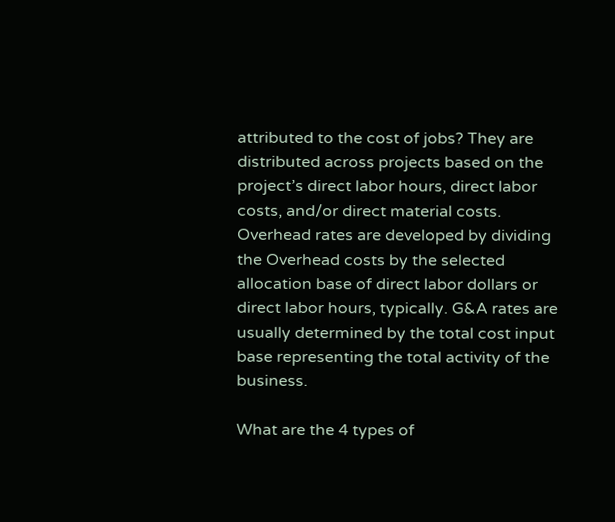attributed to the cost of jobs? They are distributed across projects based on the project’s direct labor hours, direct labor costs, and/or direct material costs. Overhead rates are developed by dividing the Overhead costs by the selected allocation base of direct labor dollars or direct labor hours, typically. G&A rates are usually determined by the total cost input base representing the total activity of the business.

What are the 4 types of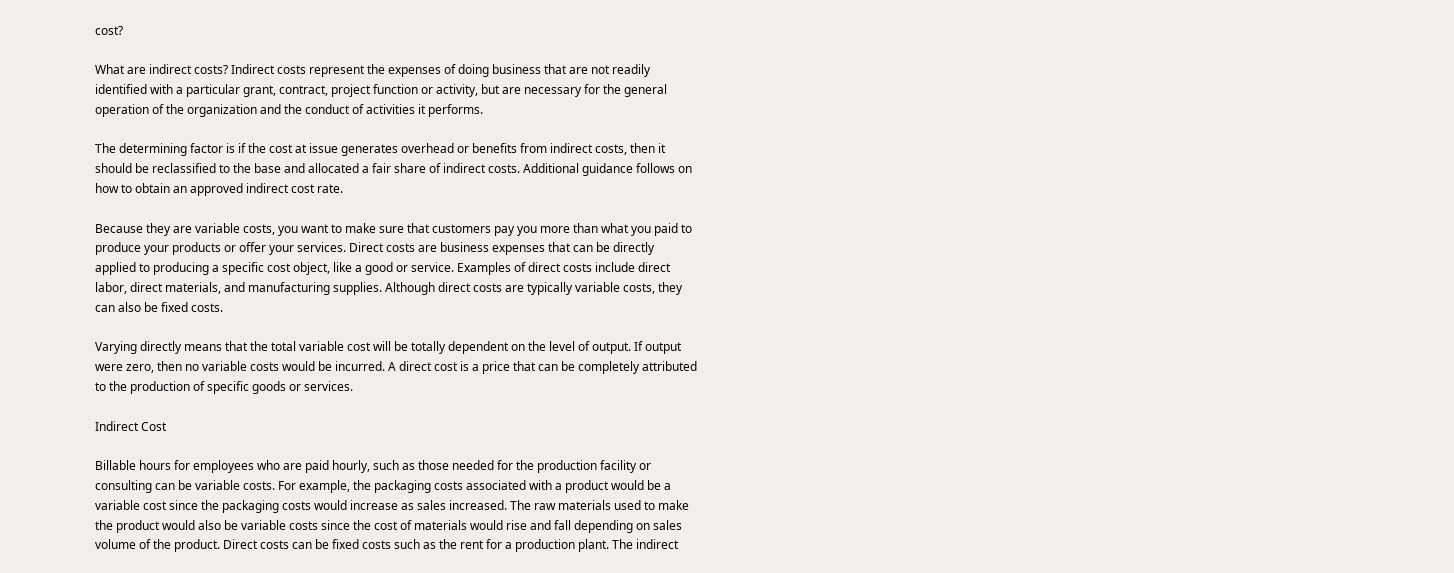cost?

What are indirect costs? Indirect costs represent the expenses of doing business that are not readily identified with a particular grant, contract, project function or activity, but are necessary for the general operation of the organization and the conduct of activities it performs.

The determining factor is if the cost at issue generates overhead or benefits from indirect costs, then it should be reclassified to the base and allocated a fair share of indirect costs. Additional guidance follows on how to obtain an approved indirect cost rate.

Because they are variable costs, you want to make sure that customers pay you more than what you paid to produce your products or offer your services. Direct costs are business expenses that can be directly applied to producing a specific cost object, like a good or service. Examples of direct costs include direct labor, direct materials, and manufacturing supplies. Although direct costs are typically variable costs, they can also be fixed costs.

Varying directly means that the total variable cost will be totally dependent on the level of output. If output were zero, then no variable costs would be incurred. A direct cost is a price that can be completely attributed to the production of specific goods or services.

Indirect Cost

Billable hours for employees who are paid hourly, such as those needed for the production facility or consulting can be variable costs. For example, the packaging costs associated with a product would be a variable cost since the packaging costs would increase as sales increased. The raw materials used to make the product would also be variable costs since the cost of materials would rise and fall depending on sales volume of the product. Direct costs can be fixed costs such as the rent for a production plant. The indirect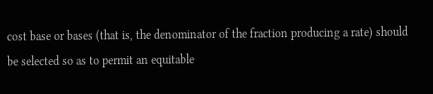cost base or bases (that is, the denominator of the fraction producing a rate) should be selected so as to permit an equitable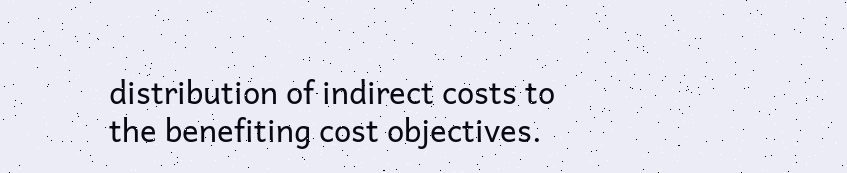distribution of indirect costs to the benefiting cost objectives.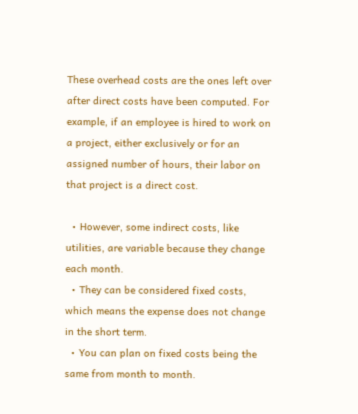These overhead costs are the ones left over after direct costs have been computed. For example, if an employee is hired to work on a project, either exclusively or for an assigned number of hours, their labor on that project is a direct cost.

  • However, some indirect costs, like utilities, are variable because they change each month.
  • They can be considered fixed costs, which means the expense does not change in the short term.
  • You can plan on fixed costs being the same from month to month.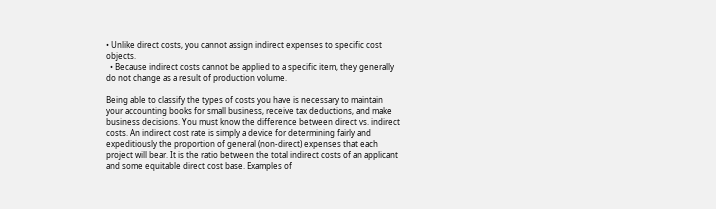• Unlike direct costs, you cannot assign indirect expenses to specific cost objects.
  • Because indirect costs cannot be applied to a specific item, they generally do not change as a result of production volume.

Being able to classify the types of costs you have is necessary to maintain your accounting books for small business, receive tax deductions, and make business decisions. You must know the difference between direct vs. indirect costs. An indirect cost rate is simply a device for determining fairly and expeditiously the proportion of general (non-direct) expenses that each project will bear. It is the ratio between the total indirect costs of an applicant and some equitable direct cost base. Examples of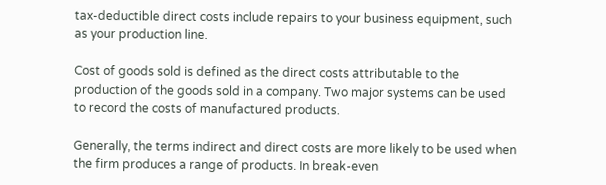tax-deductible direct costs include repairs to your business equipment, such as your production line.

Cost of goods sold is defined as the direct costs attributable to the production of the goods sold in a company. Two major systems can be used to record the costs of manufactured products.

Generally, the terms indirect and direct costs are more likely to be used when the firm produces a range of products. In break-even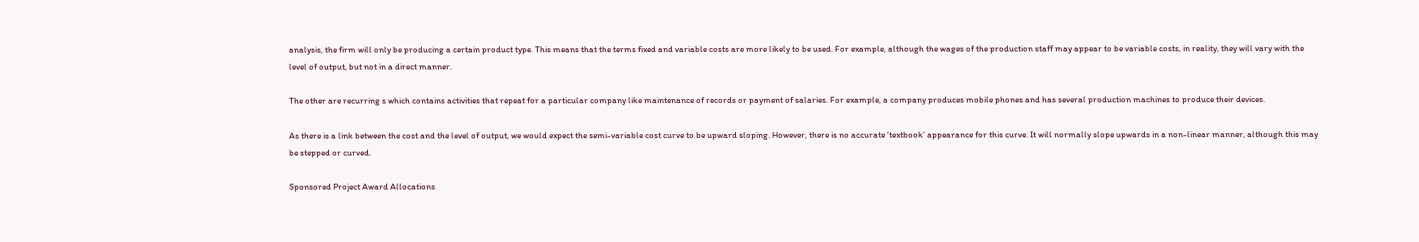analysis, the firm will only be producing a certain product type. This means that the terms fixed and variable costs are more likely to be used. For example, although the wages of the production staff may appear to be variable costs, in reality, they will vary with the level of output, but not in a direct manner.

The other are recurring s which contains activities that repeat for a particular company like maintenance of records or payment of salaries. For example, a company produces mobile phones and has several production machines to produce their devices.

As there is a link between the cost and the level of output, we would expect the semi-variable cost curve to be upward sloping. However, there is no accurate ‘textbook’ appearance for this curve. It will normally slope upwards in a non-linear manner, although this may be stepped or curved.

Sponsored Project Award Allocations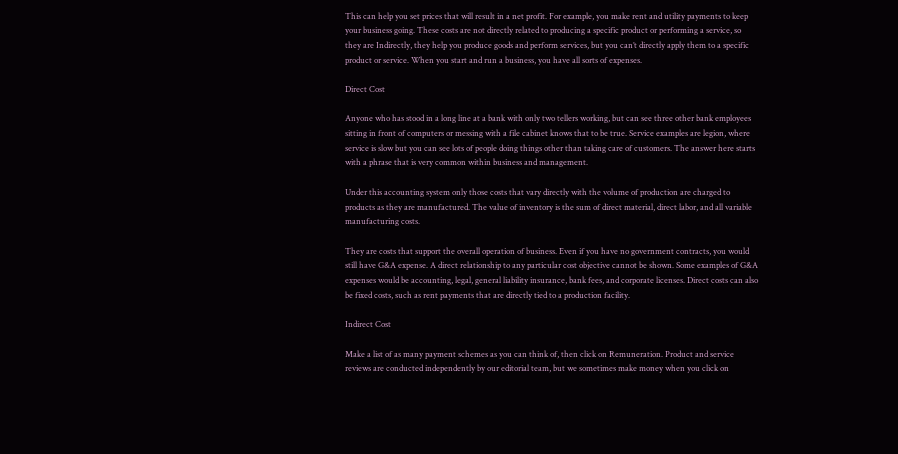This can help you set prices that will result in a net profit. For example, you make rent and utility payments to keep your business going. These costs are not directly related to producing a specific product or performing a service, so they are Indirectly, they help you produce goods and perform services, but you can’t directly apply them to a specific product or service. When you start and run a business, you have all sorts of expenses.

Direct Cost

Anyone who has stood in a long line at a bank with only two tellers working, but can see three other bank employees sitting in front of computers or messing with a file cabinet knows that to be true. Service examples are legion, where service is slow but you can see lots of people doing things other than taking care of customers. The answer here starts with a phrase that is very common within business and management.

Under this accounting system only those costs that vary directly with the volume of production are charged to products as they are manufactured. The value of inventory is the sum of direct material, direct labor, and all variable manufacturing costs.

They are costs that support the overall operation of business. Even if you have no government contracts, you would still have G&A expense. A direct relationship to any particular cost objective cannot be shown. Some examples of G&A expenses would be accounting, legal, general liability insurance, bank fees, and corporate licenses. Direct costs can also be fixed costs, such as rent payments that are directly tied to a production facility.

Indirect Cost

Make a list of as many payment schemes as you can think of, then click on Remuneration. Product and service reviews are conducted independently by our editorial team, but we sometimes make money when you click on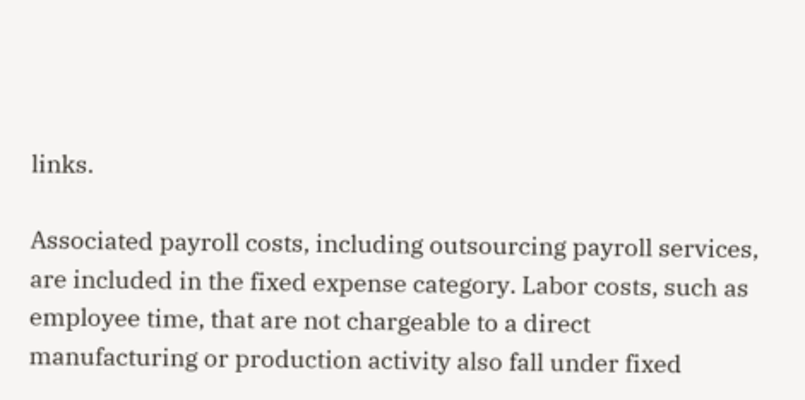links.

Associated payroll costs, including outsourcing payroll services, are included in the fixed expense category. Labor costs, such as employee time, that are not chargeable to a direct manufacturing or production activity also fall under fixed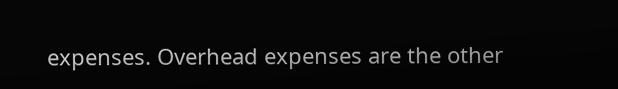expenses. Overhead expenses are the other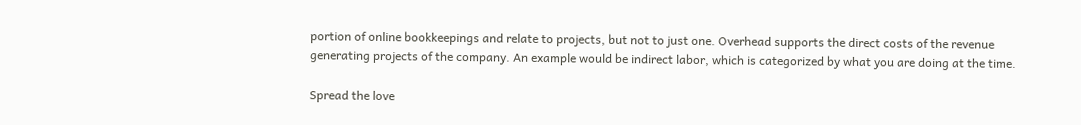portion of online bookkeepings and relate to projects, but not to just one. Overhead supports the direct costs of the revenue generating projects of the company. An example would be indirect labor, which is categorized by what you are doing at the time.

Spread the love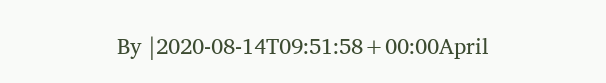By |2020-08-14T09:51:58+00:00April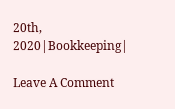20th, 2020|Bookkeeping|

Leave A Comment